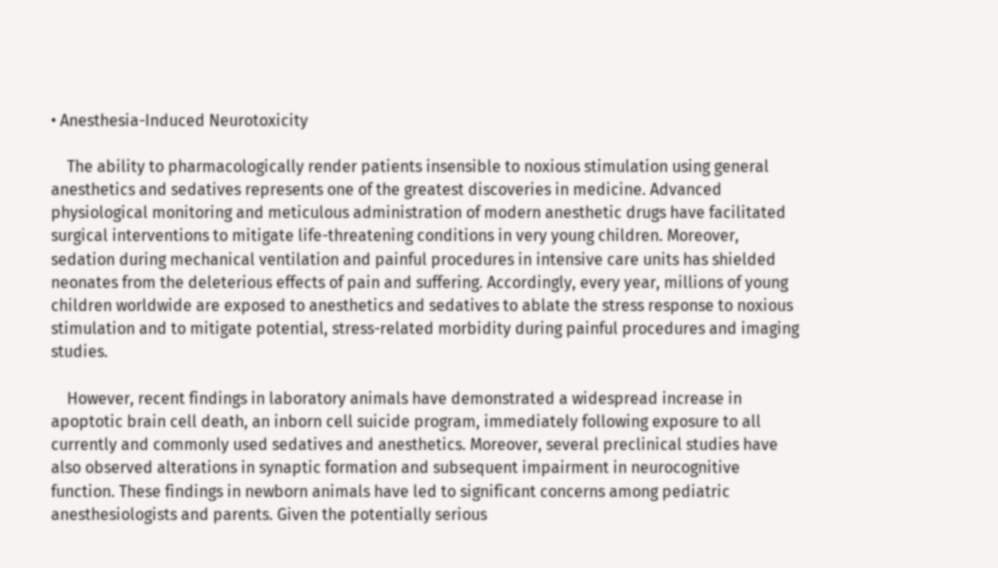• Anesthesia-Induced Neurotoxicity

    The ability to pharmacologically render patients insensible to noxious stimulation using general anesthetics and sedatives represents one of the greatest discoveries in medicine. Advanced physiological monitoring and meticulous administration of modern anesthetic drugs have facilitated surgical interventions to mitigate life-threatening conditions in very young children. Moreover, sedation during mechanical ventilation and painful procedures in intensive care units has shielded neonates from the deleterious effects of pain and suffering. Accordingly, every year, millions of young children worldwide are exposed to anesthetics and sedatives to ablate the stress response to noxious stimulation and to mitigate potential, stress-related morbidity during painful procedures and imaging studies.

    However, recent findings in laboratory animals have demonstrated a widespread increase in apoptotic brain cell death, an inborn cell suicide program, immediately following exposure to all currently and commonly used sedatives and anesthetics. Moreover, several preclinical studies have also observed alterations in synaptic formation and subsequent impairment in neurocognitive function. These findings in newborn animals have led to significant concerns among pediatric anesthesiologists and parents. Given the potentially serious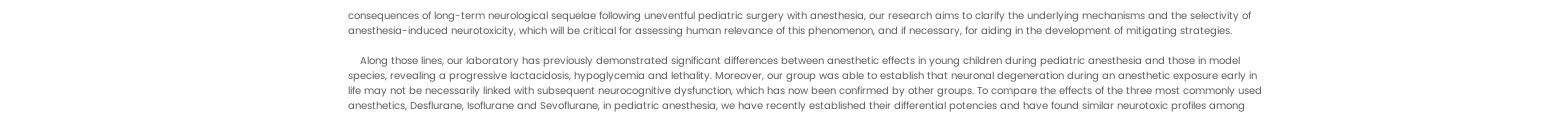consequences of long-term neurological sequelae following uneventful pediatric surgery with anesthesia, our research aims to clarify the underlying mechanisms and the selectivity of anesthesia-induced neurotoxicity, which will be critical for assessing human relevance of this phenomenon, and if necessary, for aiding in the development of mitigating strategies.

    Along those lines, our laboratory has previously demonstrated significant differences between anesthetic effects in young children during pediatric anesthesia and those in model species, revealing a progressive lactacidosis, hypoglycemia and lethality. Moreover, our group was able to establish that neuronal degeneration during an anesthetic exposure early in life may not be necessarily linked with subsequent neurocognitive dysfunction, which has now been confirmed by other groups. To compare the effects of the three most commonly used anesthetics, Desflurane, Isoflurane and Sevoflurane, in pediatric anesthesia, we have recently established their differential potencies and have found similar neurotoxic profiles among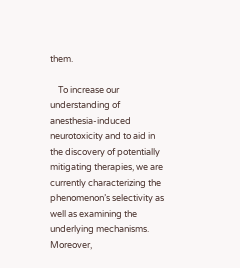them.

    To increase our understanding of anesthesia-induced neurotoxicity and to aid in the discovery of potentially mitigating therapies, we are currently characterizing the phenomenon’s selectivity as well as examining the underlying mechanisms. Moreover,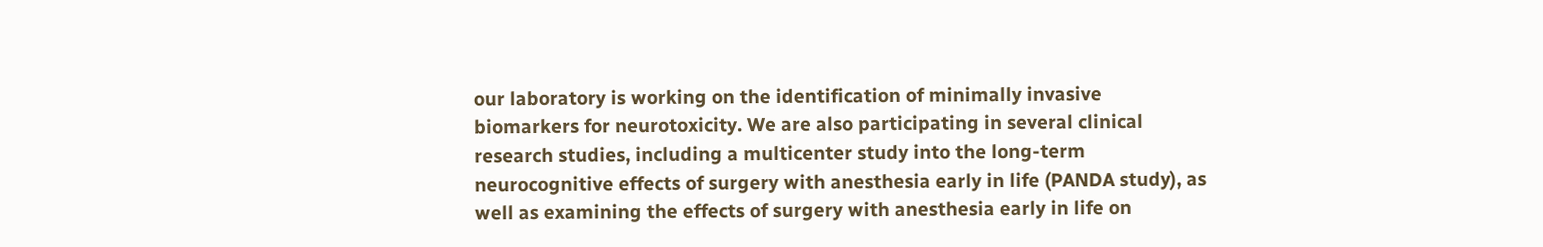our laboratory is working on the identification of minimally invasive biomarkers for neurotoxicity. We are also participating in several clinical research studies, including a multicenter study into the long-term neurocognitive effects of surgery with anesthesia early in life (PANDA study), as well as examining the effects of surgery with anesthesia early in life on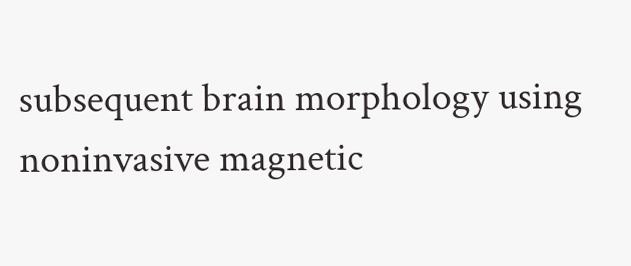subsequent brain morphology using noninvasive magnetic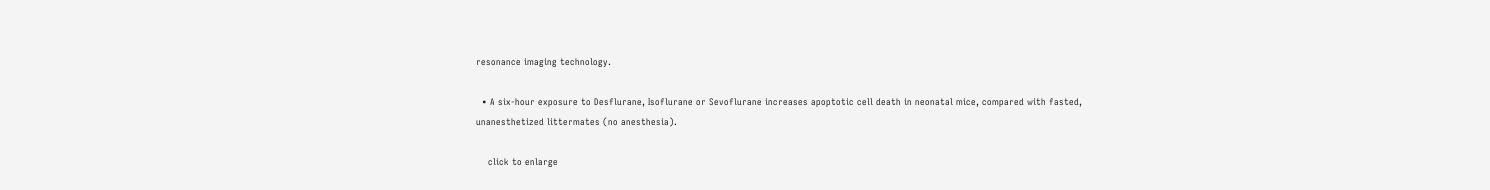resonance imaging technology.

  • A six-hour exposure to Desflurane, Isoflurane or Sevoflurane increases apoptotic cell death in neonatal mice, compared with fasted, unanesthetized littermates (no anesthesia).

    click to enlarge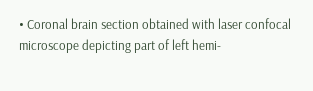• Coronal brain section obtained with laser confocal microscope depicting part of left hemi-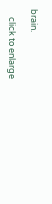brain.

    click to enlarge